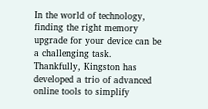In the world of technology, finding the right memory upgrade for your device can be a challenging task. Thankfully, Kingston has developed a trio of advanced online tools to simplify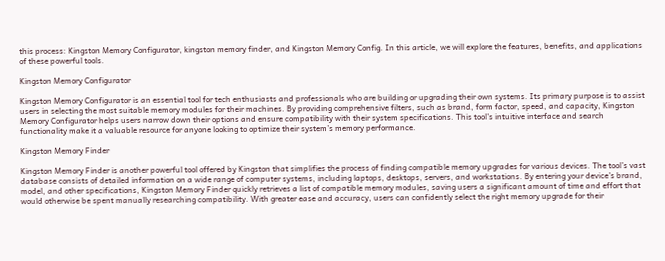this process: Kingston Memory Configurator, kingston memory finder, and Kingston Memory Config. In this article, we will explore the features, benefits, and applications of these powerful tools.

Kingston Memory Configurator

Kingston Memory Configurator is an essential tool for tech enthusiasts and professionals who are building or upgrading their own systems. Its primary purpose is to assist users in selecting the most suitable memory modules for their machines. By providing comprehensive filters, such as brand, form factor, speed, and capacity, Kingston Memory Configurator helps users narrow down their options and ensure compatibility with their system specifications. This tool’s intuitive interface and search functionality make it a valuable resource for anyone looking to optimize their system’s memory performance.

Kingston Memory Finder

Kingston Memory Finder is another powerful tool offered by Kingston that simplifies the process of finding compatible memory upgrades for various devices. The tool’s vast database consists of detailed information on a wide range of computer systems, including laptops, desktops, servers, and workstations. By entering your device’s brand, model, and other specifications, Kingston Memory Finder quickly retrieves a list of compatible memory modules, saving users a significant amount of time and effort that would otherwise be spent manually researching compatibility. With greater ease and accuracy, users can confidently select the right memory upgrade for their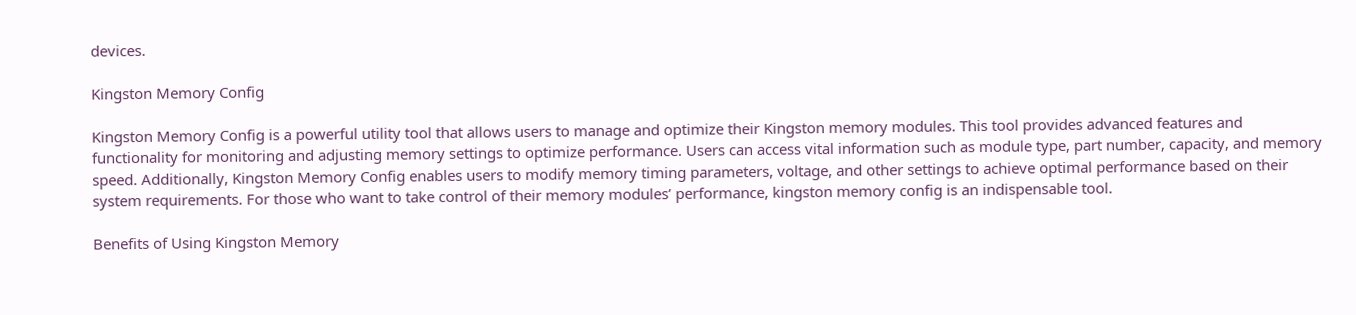devices.

Kingston Memory Config

Kingston Memory Config is a powerful utility tool that allows users to manage and optimize their Kingston memory modules. This tool provides advanced features and functionality for monitoring and adjusting memory settings to optimize performance. Users can access vital information such as module type, part number, capacity, and memory speed. Additionally, Kingston Memory Config enables users to modify memory timing parameters, voltage, and other settings to achieve optimal performance based on their system requirements. For those who want to take control of their memory modules’ performance, kingston memory config is an indispensable tool.

Benefits of Using Kingston Memory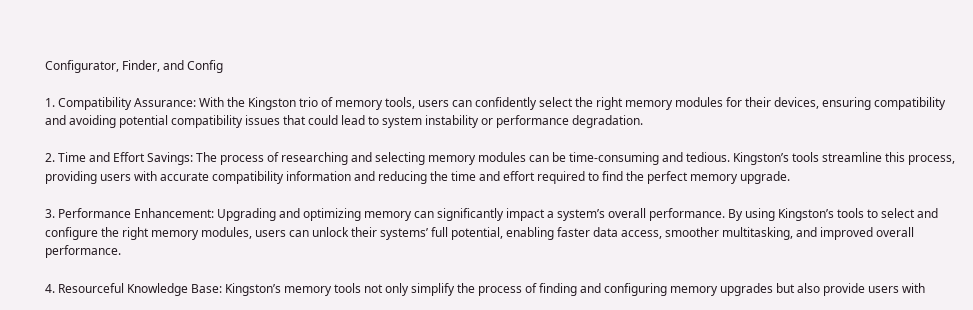Configurator, Finder, and Config

1. Compatibility Assurance: With the Kingston trio of memory tools, users can confidently select the right memory modules for their devices, ensuring compatibility and avoiding potential compatibility issues that could lead to system instability or performance degradation.

2. Time and Effort Savings: The process of researching and selecting memory modules can be time-consuming and tedious. Kingston’s tools streamline this process, providing users with accurate compatibility information and reducing the time and effort required to find the perfect memory upgrade.

3. Performance Enhancement: Upgrading and optimizing memory can significantly impact a system’s overall performance. By using Kingston’s tools to select and configure the right memory modules, users can unlock their systems’ full potential, enabling faster data access, smoother multitasking, and improved overall performance.

4. Resourceful Knowledge Base: Kingston’s memory tools not only simplify the process of finding and configuring memory upgrades but also provide users with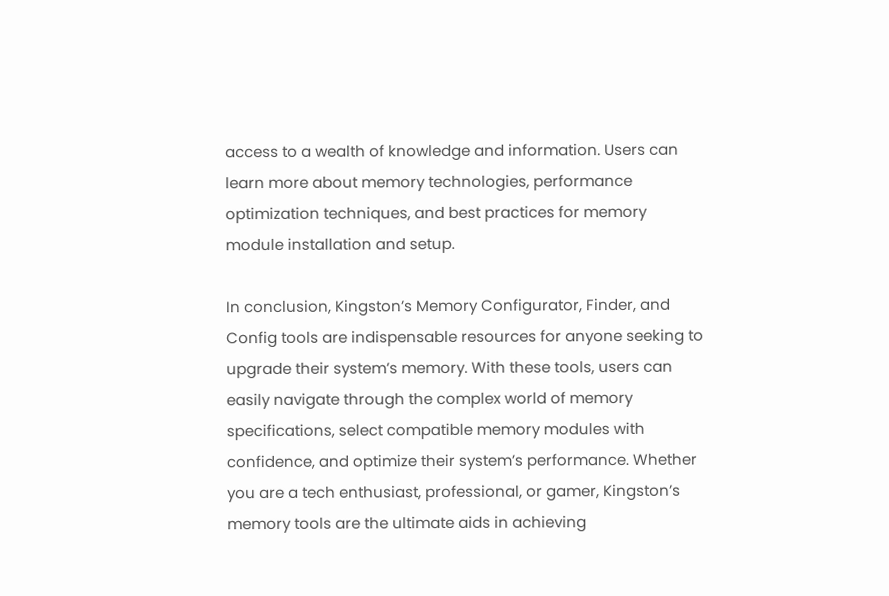access to a wealth of knowledge and information. Users can learn more about memory technologies, performance optimization techniques, and best practices for memory module installation and setup.

In conclusion, Kingston’s Memory Configurator, Finder, and Config tools are indispensable resources for anyone seeking to upgrade their system’s memory. With these tools, users can easily navigate through the complex world of memory specifications, select compatible memory modules with confidence, and optimize their system’s performance. Whether you are a tech enthusiast, professional, or gamer, Kingston’s memory tools are the ultimate aids in achieving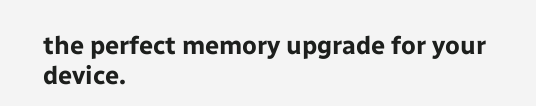the perfect memory upgrade for your device.